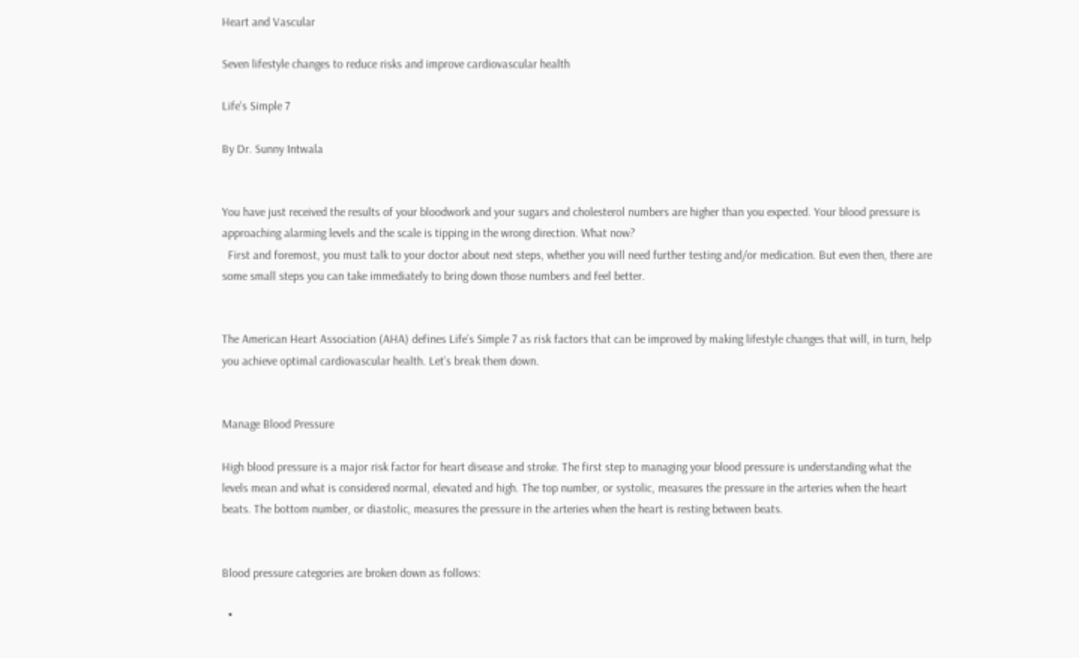Heart and Vascular

Seven lifestyle changes to reduce risks and improve cardiovascular health

Life's Simple 7

By Dr. Sunny Intwala


You have just received the results of your bloodwork and your sugars and cholesterol numbers are higher than you expected. Your blood pressure is approaching alarming levels and the scale is tipping in the wrong direction. What now?
  First and foremost, you must talk to your doctor about next steps, whether you will need further testing and/or medication. But even then, there are some small steps you can take immediately to bring down those numbers and feel better.


The American Heart Association (AHA) defines Life’s Simple 7 as risk factors that can be improved by making lifestyle changes that will, in turn, help you achieve optimal cardiovascular health. Let’s break them down.


Manage Blood Pressure

High blood pressure is a major risk factor for heart disease and stroke. The first step to managing your blood pressure is understanding what the levels mean and what is considered normal, elevated and high. The top number, or systolic, measures the pressure in the arteries when the heart beats. The bottom number, or diastolic, measures the pressure in the arteries when the heart is resting between beats.


Blood pressure categories are broken down as follows:

  •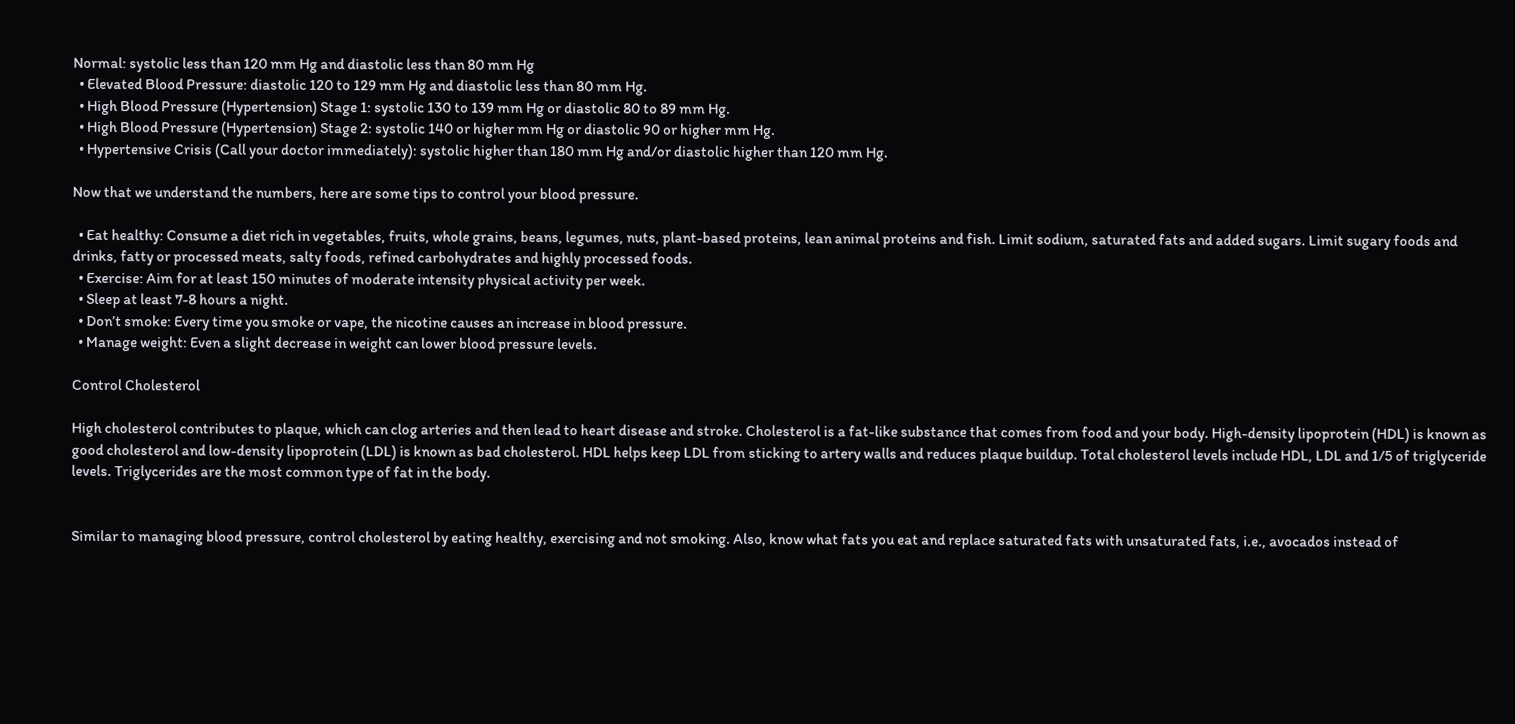Normal: systolic less than 120 mm Hg and diastolic less than 80 mm Hg
  • Elevated Blood Pressure: diastolic 120 to 129 mm Hg and diastolic less than 80 mm Hg.
  • High Blood Pressure (Hypertension) Stage 1: systolic 130 to 139 mm Hg or diastolic 80 to 89 mm Hg.
  • High Blood Pressure (Hypertension) Stage 2: systolic 140 or higher mm Hg or diastolic 90 or higher mm Hg.
  • Hypertensive Crisis (Call your doctor immediately): systolic higher than 180 mm Hg and/or diastolic higher than 120 mm Hg.

Now that we understand the numbers, here are some tips to control your blood pressure.

  • Eat healthy: Consume a diet rich in vegetables, fruits, whole grains, beans, legumes, nuts, plant-based proteins, lean animal proteins and fish. Limit sodium, saturated fats and added sugars. Limit sugary foods and drinks, fatty or processed meats, salty foods, refined carbohydrates and highly processed foods.
  • Exercise: Aim for at least 150 minutes of moderate intensity physical activity per week.
  • Sleep at least 7-8 hours a night.
  • Don’t smoke: Every time you smoke or vape, the nicotine causes an increase in blood pressure.
  • Manage weight: Even a slight decrease in weight can lower blood pressure levels.

Control Cholesterol

High cholesterol contributes to plaque, which can clog arteries and then lead to heart disease and stroke. Cholesterol is a fat-like substance that comes from food and your body. High-density lipoprotein (HDL) is known as good cholesterol and low-density lipoprotein (LDL) is known as bad cholesterol. HDL helps keep LDL from sticking to artery walls and reduces plaque buildup. Total cholesterol levels include HDL, LDL and 1/5 of triglyceride levels. Triglycerides are the most common type of fat in the body.


Similar to managing blood pressure, control cholesterol by eating healthy, exercising and not smoking. Also, know what fats you eat and replace saturated fats with unsaturated fats, i.e., avocados instead of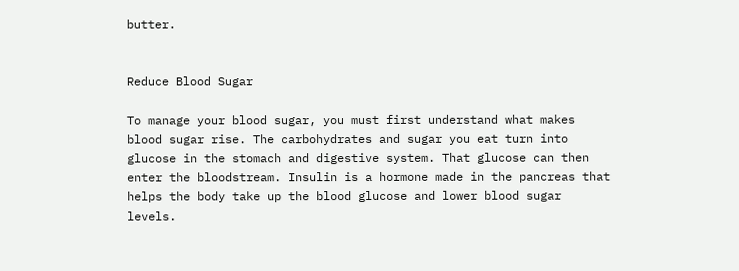butter.


Reduce Blood Sugar

To manage your blood sugar, you must first understand what makes blood sugar rise. The carbohydrates and sugar you eat turn into glucose in the stomach and digestive system. That glucose can then enter the bloodstream. Insulin is a hormone made in the pancreas that helps the body take up the blood glucose and lower blood sugar levels.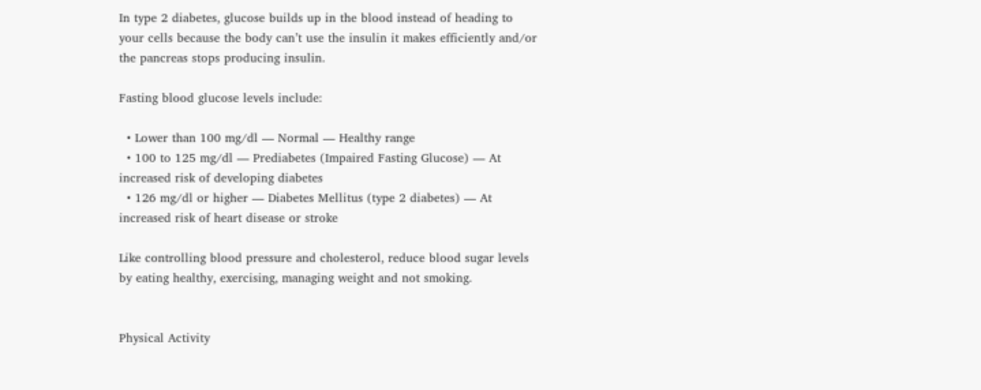In type 2 diabetes, glucose builds up in the blood instead of heading to your cells because the body can’t use the insulin it makes efficiently and/or the pancreas stops producing insulin.

Fasting blood glucose levels include:

  • Lower than 100 mg/dl — Normal — Healthy range
  • 100 to 125 mg/dl — Prediabetes (Impaired Fasting Glucose) — At increased risk of developing diabetes
  • 126 mg/dl or higher — Diabetes Mellitus (type 2 diabetes) — At increased risk of heart disease or stroke

Like controlling blood pressure and cholesterol, reduce blood sugar levels by eating healthy, exercising, managing weight and not smoking.


Physical Activity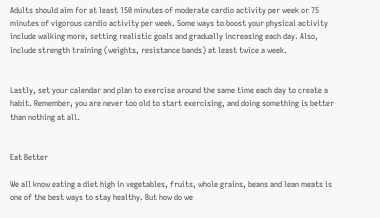Adults should aim for at least 150 minutes of moderate cardio activity per week or 75 minutes of vigorous cardio activity per week. Some ways to boost your physical activity include walking more, setting realistic goals and gradually increasing each day. Also, include strength training (weights, resistance bands) at least twice a week.


Lastly, set your calendar and plan to exercise around the same time each day to create a habit. Remember, you are never too old to start exercising, and doing something is better than nothing at all.


Eat Better

We all know eating a diet high in vegetables, fruits, whole grains, beans and lean meats is one of the best ways to stay healthy. But how do we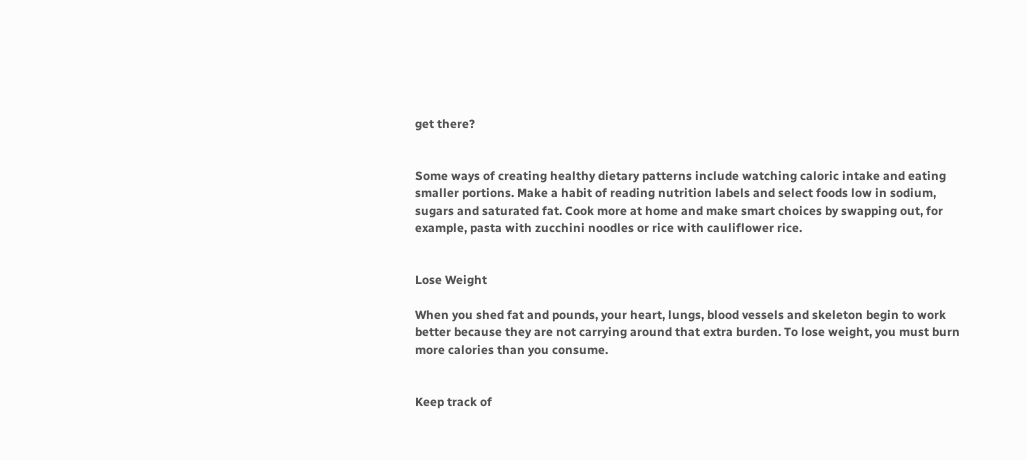get there?


Some ways of creating healthy dietary patterns include watching caloric intake and eating smaller portions. Make a habit of reading nutrition labels and select foods low in sodium, sugars and saturated fat. Cook more at home and make smart choices by swapping out, for example, pasta with zucchini noodles or rice with cauliflower rice.


Lose Weight

When you shed fat and pounds, your heart, lungs, blood vessels and skeleton begin to work better because they are not carrying around that extra burden. To lose weight, you must burn more calories than you consume.


Keep track of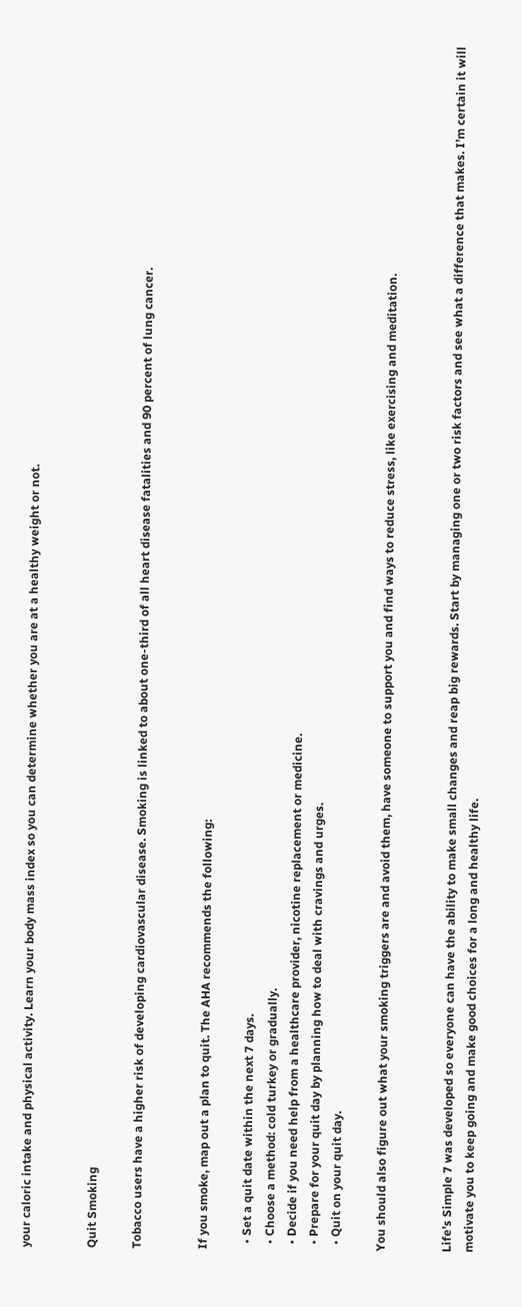your caloric intake and physical activity. Learn your body mass index so you can determine whether you are at a healthy weight or not.


Quit Smoking

Tobacco users have a higher risk of developing cardiovascular disease. Smoking is linked to about one-third of all heart disease fatalities and 90 percent of lung cancer.


If you smoke, map out a plan to quit. The AHA recommends the following:

  • Set a quit date within the next 7 days.
  • Choose a method: cold turkey or gradually.
  • Decide if you need help from a healthcare provider, nicotine replacement or medicine.
  • Prepare for your quit day by planning how to deal with cravings and urges.
  • Quit on your quit day.

You should also figure out what your smoking triggers are and avoid them, have someone to support you and find ways to reduce stress, like exercising and meditation.


Life’s Simple 7 was developed so everyone can have the ability to make small changes and reap big rewards. Start by managing one or two risk factors and see what a difference that makes. I’m certain it will motivate you to keep going and make good choices for a long and healthy life.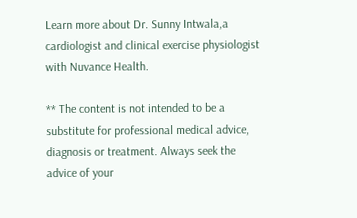Learn more about Dr. Sunny Intwala,a cardiologist and clinical exercise physiologist with Nuvance Health.

** The content is not intended to be a substitute for professional medical advice, diagnosis or treatment. Always seek the advice of your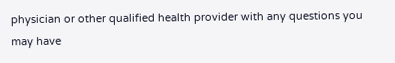physician or other qualified health provider with any questions you may have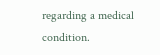regarding a medical condition.